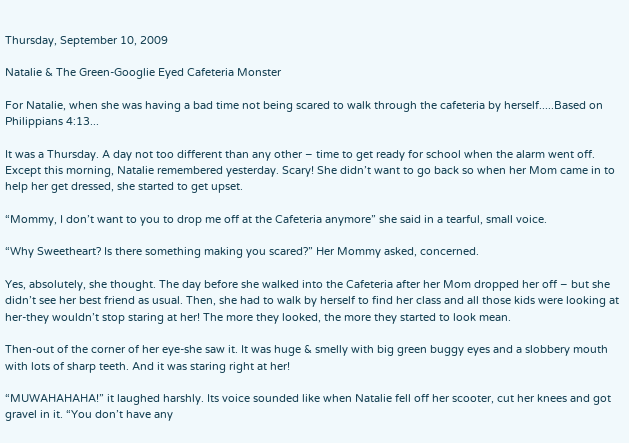Thursday, September 10, 2009

Natalie & The Green-Googlie Eyed Cafeteria Monster

For Natalie, when she was having a bad time not being scared to walk through the cafeteria by herself.....Based on Philippians 4:13...

It was a Thursday. A day not too different than any other – time to get ready for school when the alarm went off. Except this morning, Natalie remembered yesterday. Scary! She didn’t want to go back so when her Mom came in to help her get dressed, she started to get upset.

“Mommy, I don’t want to you to drop me off at the Cafeteria anymore” she said in a tearful, small voice.

“Why Sweetheart? Is there something making you scared?” Her Mommy asked, concerned.

Yes, absolutely, she thought. The day before she walked into the Cafeteria after her Mom dropped her off – but she didn’t see her best friend as usual. Then, she had to walk by herself to find her class and all those kids were looking at her-they wouldn’t stop staring at her! The more they looked, the more they started to look mean.

Then-out of the corner of her eye-she saw it. It was huge & smelly with big green buggy eyes and a slobbery mouth with lots of sharp teeth. And it was staring right at her!

“MUWAHAHAHA!” it laughed harshly. Its voice sounded like when Natalie fell off her scooter, cut her knees and got gravel in it. “You don’t have any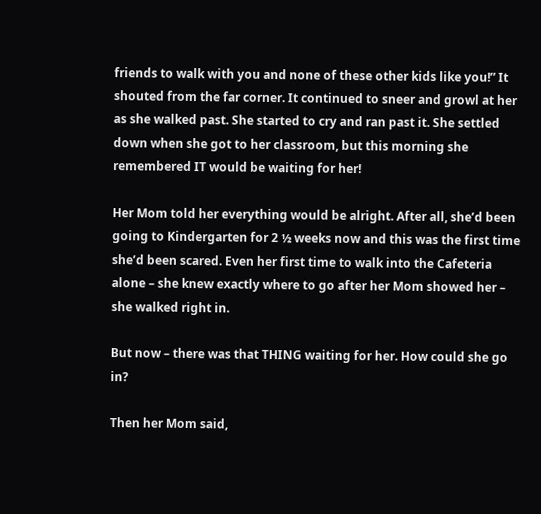friends to walk with you and none of these other kids like you!” It shouted from the far corner. It continued to sneer and growl at her as she walked past. She started to cry and ran past it. She settled down when she got to her classroom, but this morning she remembered IT would be waiting for her!

Her Mom told her everything would be alright. After all, she’d been going to Kindergarten for 2 ½ weeks now and this was the first time she’d been scared. Even her first time to walk into the Cafeteria alone – she knew exactly where to go after her Mom showed her – she walked right in.

But now – there was that THING waiting for her. How could she go in?

Then her Mom said,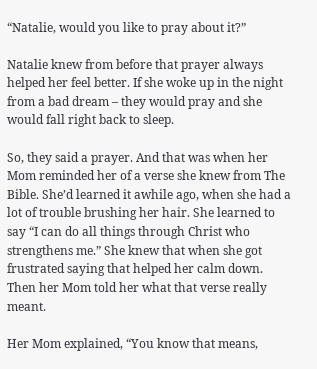“Natalie, would you like to pray about it?”

Natalie knew from before that prayer always helped her feel better. If she woke up in the night from a bad dream – they would pray and she would fall right back to sleep.

So, they said a prayer. And that was when her Mom reminded her of a verse she knew from The Bible. She’d learned it awhile ago, when she had a lot of trouble brushing her hair. She learned to say “I can do all things through Christ who strengthens me.” She knew that when she got frustrated saying that helped her calm down. Then her Mom told her what that verse really meant.

Her Mom explained, “You know that means,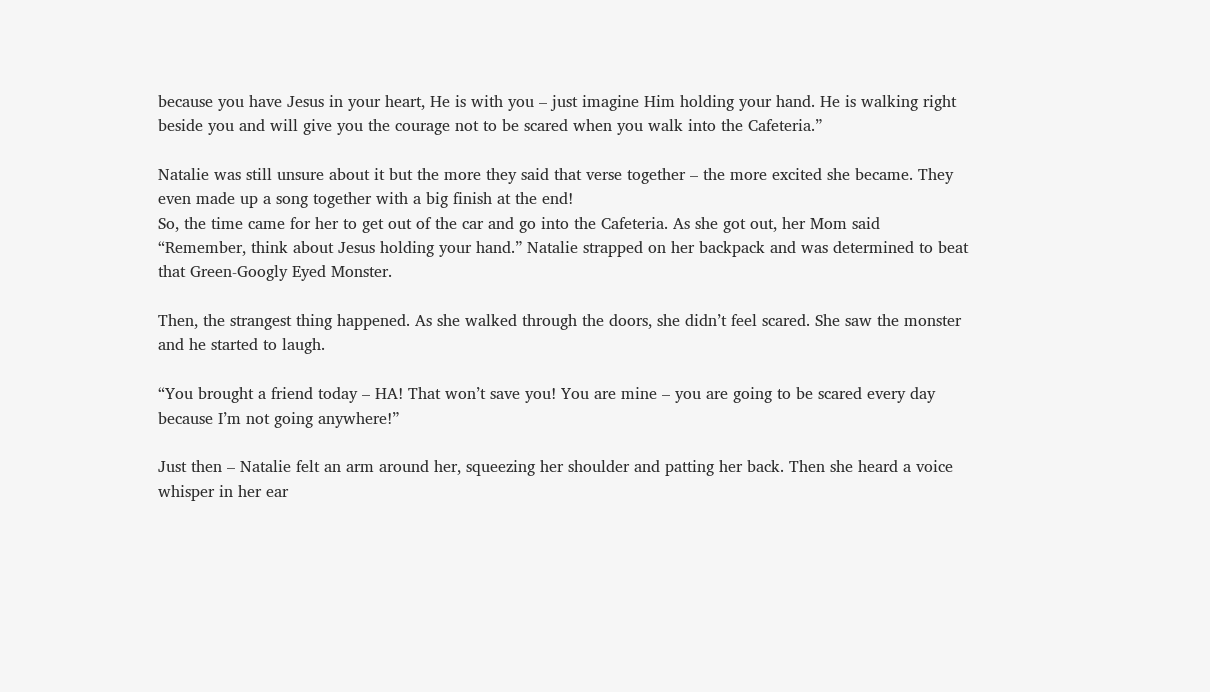because you have Jesus in your heart, He is with you – just imagine Him holding your hand. He is walking right beside you and will give you the courage not to be scared when you walk into the Cafeteria.”

Natalie was still unsure about it but the more they said that verse together – the more excited she became. They even made up a song together with a big finish at the end!
So, the time came for her to get out of the car and go into the Cafeteria. As she got out, her Mom said “Remember, think about Jesus holding your hand.” Natalie strapped on her backpack and was determined to beat that Green-Googly Eyed Monster.

Then, the strangest thing happened. As she walked through the doors, she didn’t feel scared. She saw the monster and he started to laugh.

“You brought a friend today – HA! That won’t save you! You are mine – you are going to be scared every day because I’m not going anywhere!”

Just then – Natalie felt an arm around her, squeezing her shoulder and patting her back. Then she heard a voice whisper in her ear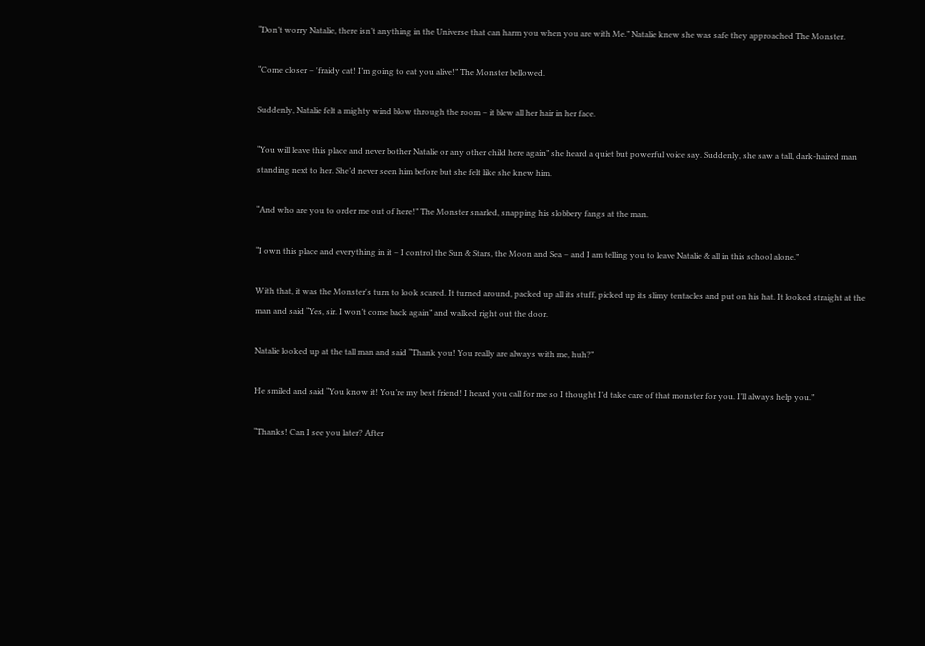“Don’t worry Natalie, there isn’t anything in the Universe that can harm you when you are with Me.” Natalie knew she was safe they approached The Monster.

“Come closer – 'fraidy cat! I’m going to eat you alive!” The Monster bellowed.

Suddenly, Natalie felt a mighty wind blow through the room – it blew all her hair in her face.

“You will leave this place and never bother Natalie or any other child here again” she heard a quiet but powerful voice say. Suddenly, she saw a tall, dark-haired man standing next to her. She’d never seen him before but she felt like she knew him.

“And who are you to order me out of here!” The Monster snarled, snapping his slobbery fangs at the man.

“I own this place and everything in it – I control the Sun & Stars, the Moon and Sea – and I am telling you to leave Natalie & all in this school alone.”

With that, it was the Monster's turn to look scared. It turned around, packed up all its stuff, picked up its slimy tentacles and put on his hat. It looked straight at the man and said “Yes, sir. I won’t come back again” and walked right out the door.

Natalie looked up at the tall man and said “Thank you! You really are always with me, huh?”

He smiled and said “You know it! You’re my best friend! I heard you call for me so I thought I’d take care of that monster for you. I’ll always help you.”

“Thanks! Can I see you later? After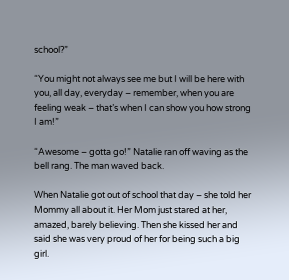school?”

“You might not always see me but I will be here with you, all day, everyday – remember, when you are feeling weak – that’s when I can show you how strong I am!”

“Awesome – gotta go!” Natalie ran off waving as the bell rang. The man waved back.

When Natalie got out of school that day – she told her Mommy all about it. Her Mom just stared at her, amazed, barely believing. Then she kissed her and said she was very proud of her for being such a big girl.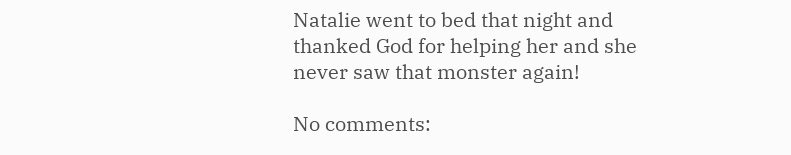Natalie went to bed that night and thanked God for helping her and she never saw that monster again!

No comments: